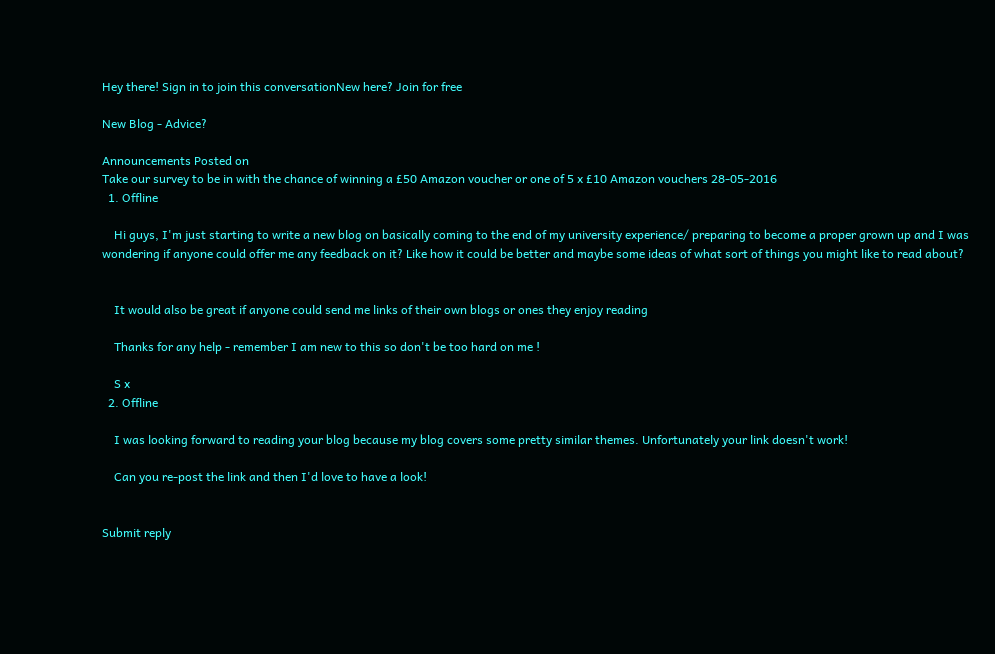Hey there! Sign in to join this conversationNew here? Join for free

New Blog - Advice?

Announcements Posted on
Take our survey to be in with the chance of winning a £50 Amazon voucher or one of 5 x £10 Amazon vouchers 28-05-2016
  1. Offline

    Hi guys, I'm just starting to write a new blog on basically coming to the end of my university experience/ preparing to become a proper grown up and I was wondering if anyone could offer me any feedback on it? Like how it could be better and maybe some ideas of what sort of things you might like to read about?


    It would also be great if anyone could send me links of their own blogs or ones they enjoy reading

    Thanks for any help - remember I am new to this so don't be too hard on me !

    S x
  2. Offline

    I was looking forward to reading your blog because my blog covers some pretty similar themes. Unfortunately your link doesn't work!

    Can you re-post the link and then I'd love to have a look!


Submit reply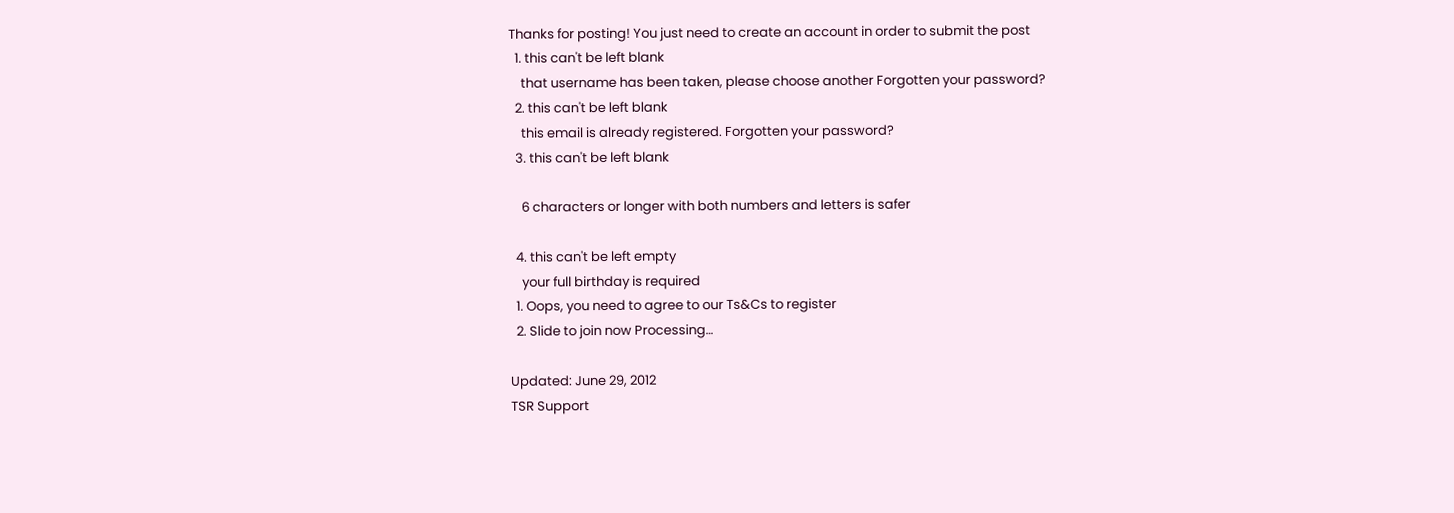Thanks for posting! You just need to create an account in order to submit the post
  1. this can't be left blank
    that username has been taken, please choose another Forgotten your password?
  2. this can't be left blank
    this email is already registered. Forgotten your password?
  3. this can't be left blank

    6 characters or longer with both numbers and letters is safer

  4. this can't be left empty
    your full birthday is required
  1. Oops, you need to agree to our Ts&Cs to register
  2. Slide to join now Processing…

Updated: June 29, 2012
TSR Support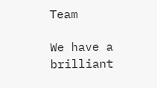Team

We have a brilliant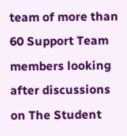team of more than 60 Support Team members looking after discussions on The Student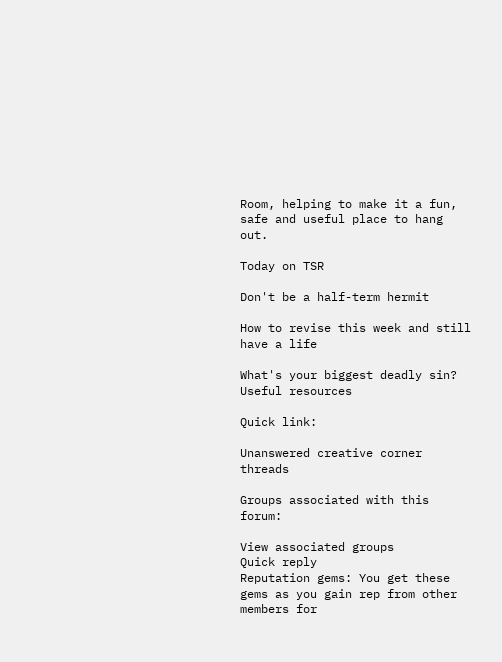Room, helping to make it a fun, safe and useful place to hang out.

Today on TSR

Don't be a half-term hermit

How to revise this week and still have a life

What's your biggest deadly sin?
Useful resources

Quick link:

Unanswered creative corner threads

Groups associated with this forum:

View associated groups
Quick reply
Reputation gems: You get these gems as you gain rep from other members for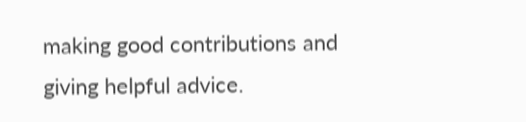making good contributions and giving helpful advice.